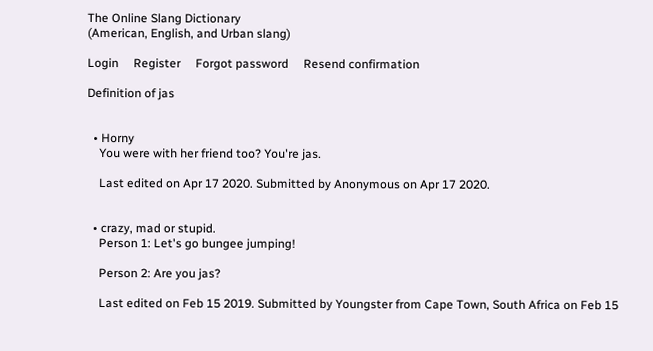The Online Slang Dictionary
(American, English, and Urban slang)

Login     Register     Forgot password     Resend confirmation

Definition of jas


  • Horny
    You were with her friend too? You're jas.

    Last edited on Apr 17 2020. Submitted by Anonymous on Apr 17 2020.


  • crazy, mad or stupid.
    Person 1: Let's go bungee jumping!

    Person 2: Are you jas?

    Last edited on Feb 15 2019. Submitted by Youngster from Cape Town, South Africa on Feb 15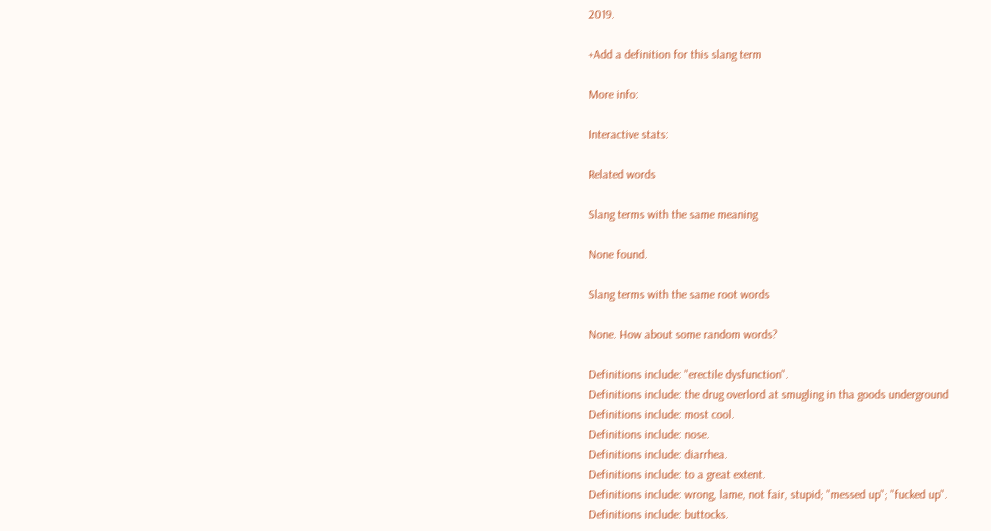2019.

+Add a definition for this slang term

More info:

Interactive stats:

Related words

Slang terms with the same meaning

None found.

Slang terms with the same root words

None. How about some random words?

Definitions include: "erectile dysfunction".
Definitions include: the drug overlord at smugling in tha goods underground
Definitions include: most cool.
Definitions include: nose.
Definitions include: diarrhea.
Definitions include: to a great extent.
Definitions include: wrong, lame, not fair, stupid; "messed up"; "fucked up".
Definitions include: buttocks.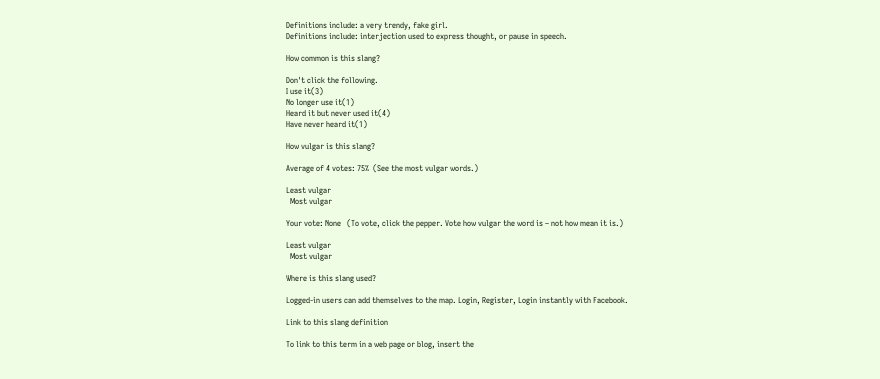Definitions include: a very trendy, fake girl.
Definitions include: interjection used to express thought, or pause in speech.

How common is this slang?

Don't click the following.
I use it(3)
No longer use it(1)
Heard it but never used it(4)
Have never heard it(1)

How vulgar is this slang?

Average of 4 votes: 75%  (See the most vulgar words.)

Least vulgar
  Most vulgar

Your vote: None   (To vote, click the pepper. Vote how vulgar the word is – not how mean it is.)

Least vulgar
  Most vulgar

Where is this slang used?

Logged-in users can add themselves to the map. Login, Register, Login instantly with Facebook.

Link to this slang definition

To link to this term in a web page or blog, insert the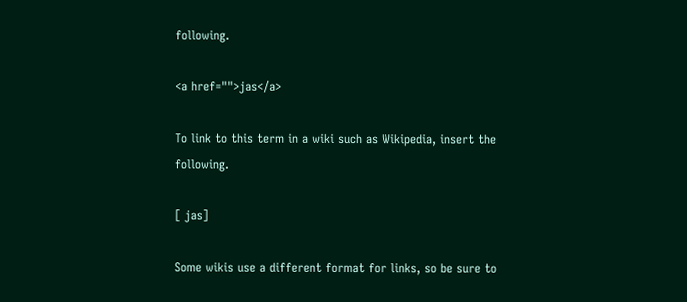following.

<a href="">jas</a>

To link to this term in a wiki such as Wikipedia, insert the following.

[ jas]

Some wikis use a different format for links, so be sure to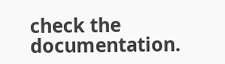check the documentation.